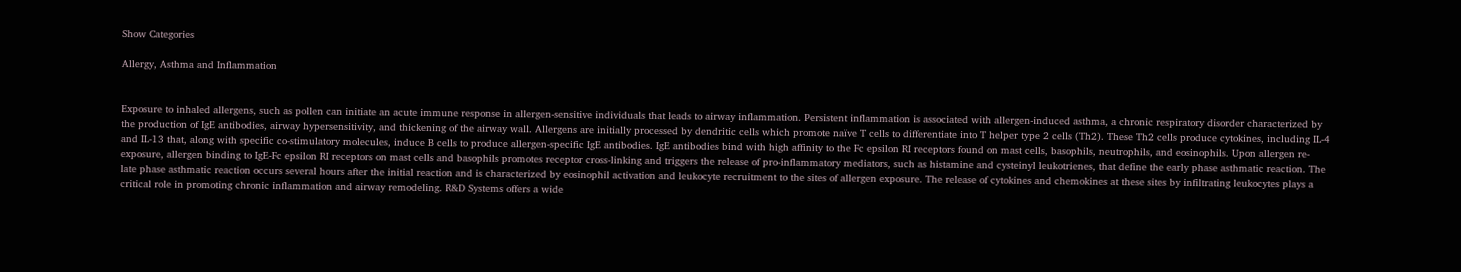Show Categories

Allergy, Asthma and Inflammation


Exposure to inhaled allergens, such as pollen can initiate an acute immune response in allergen-sensitive individuals that leads to airway inflammation. Persistent inflammation is associated with allergen-induced asthma, a chronic respiratory disorder characterized by the production of IgE antibodies, airway hypersensitivity, and thickening of the airway wall. Allergens are initially processed by dendritic cells which promote naïve T cells to differentiate into T helper type 2 cells (Th2). These Th2 cells produce cytokines, including IL-4 and IL-13 that, along with specific co-stimulatory molecules, induce B cells to produce allergen-specific IgE antibodies. IgE antibodies bind with high affinity to the Fc epsilon RI receptors found on mast cells, basophils, neutrophils, and eosinophils. Upon allergen re-exposure, allergen binding to IgE-Fc epsilon RI receptors on mast cells and basophils promotes receptor cross-linking and triggers the release of pro-inflammatory mediators, such as histamine and cysteinyl leukotrienes, that define the early phase asthmatic reaction. The late phase asthmatic reaction occurs several hours after the initial reaction and is characterized by eosinophil activation and leukocyte recruitment to the sites of allergen exposure. The release of cytokines and chemokines at these sites by infiltrating leukocytes plays a critical role in promoting chronic inflammation and airway remodeling. R&D Systems offers a wide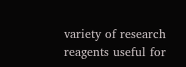variety of research reagents useful for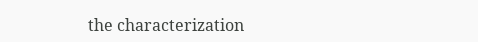the characterization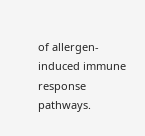of allergen-induced immune response pathways.